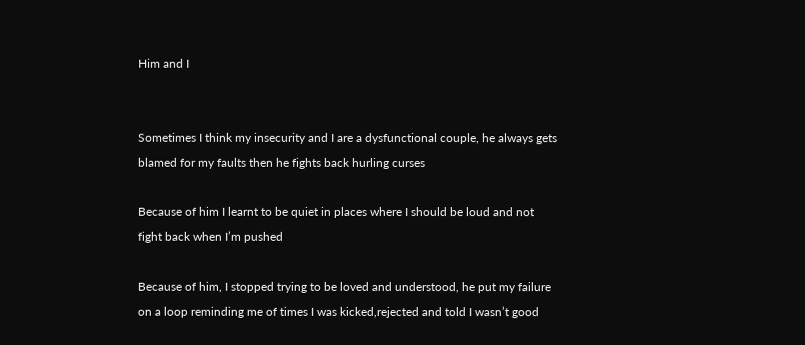Him and I


Sometimes I think my insecurity and I are a dysfunctional couple, he always gets blamed for my faults then he fights back hurling curses

Because of him I learnt to be quiet in places where I should be loud and not fight back when I’m pushed

Because of him, I stopped trying to be loved and understood, he put my failure on a loop reminding me of times I was kicked,rejected and told I wasn’t good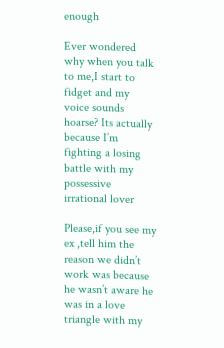enough

Ever wondered why when you talk to me,I start to fidget and my voice sounds hoarse? Its actually because I’m fighting a losing battle with my possessive irrational lover

Please,if you see my ex ,tell him the reason we didn’t work was because he wasn’t aware he was in a love triangle with my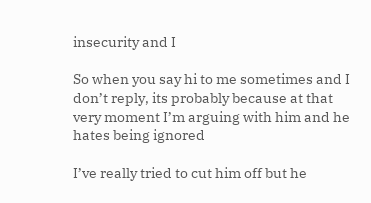insecurity and I

So when you say hi to me sometimes and I don’t reply, its probably because at that very moment I’m arguing with him and he hates being ignored

I’ve really tried to cut him off but he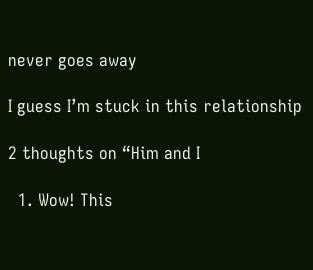never goes away

I guess I’m stuck in this relationship

2 thoughts on “Him and I

  1. Wow! This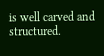is well carved and structured.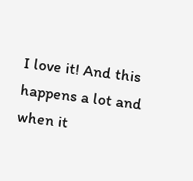I love it! And this happens a lot and when it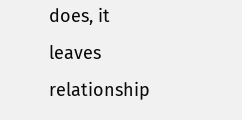does, it leaves relationship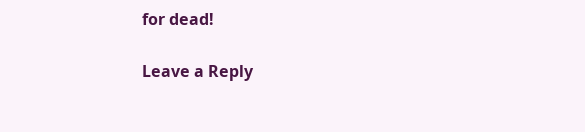for dead!

Leave a Reply